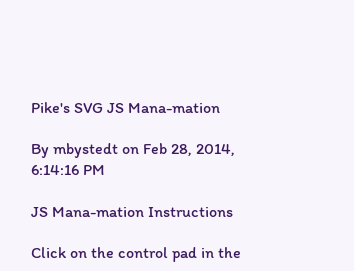Pike's SVG JS Mana-mation

By mbystedt on Feb 28, 2014, 6:14:16 PM

JS Mana-mation Instructions

Click on the control pad in the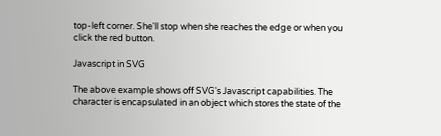top-left corner. She'll stop when she reaches the edge or when you click the red button.

Javascript in SVG

The above example shows off SVG's Javascript capabilities. The character is encapsulated in an object which stores the state of the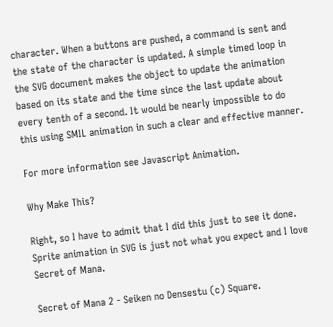character. When a buttons are pushed, a command is sent and the state of the character is updated. A simple timed loop in the SVG document makes the object to update the animation based on its state and the time since the last update about every tenth of a second. It would be nearly impossible to do this using SMIL animation in such a clear and effective manner.

For more information see Javascript Animation.

Why Make This?

Right, so I have to admit that I did this just to see it done. Sprite animation in SVG is just not what you expect and I love Secret of Mana.

Secret of Mana 2 - Seiken no Densestu (c) Square.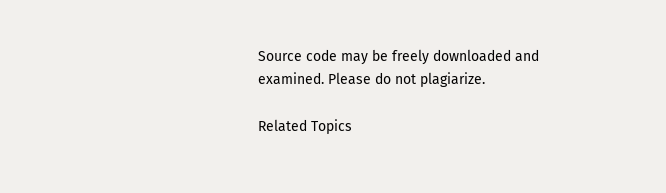Source code may be freely downloaded and examined. Please do not plagiarize.

Related Topics